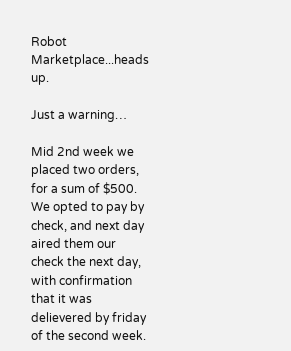Robot Marketplace...heads up.

Just a warning…

Mid 2nd week we placed two orders, for a sum of $500. We opted to pay by check, and next day aired them our check the next day, with confirmation that it was delievered by friday of the second week.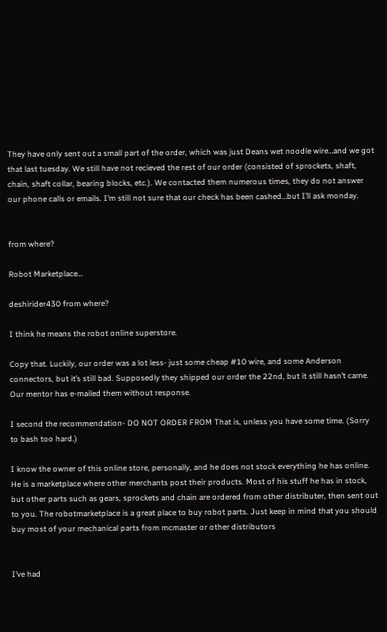They have only sent out a small part of the order, which was just Deans wet noodle wire…and we got that last tuesday. We still have not recieved the rest of our order (consisted of sprockets, shaft, chain, shaft collar, bearing blocks, etc.). We contacted them numerous times, they do not answer our phone calls or emails. I’m still not sure that our check has been cashed…but I’ll ask monday.


from where?

Robot Marketplace…

deshirider430 from where?

I think he means the robot online superstore.

Copy that. Luckily, our order was a lot less- just some cheap #10 wire, and some Anderson connectors, but it’s still bad. Supposedly they shipped our order the 22nd, but it still hasn’t came. Our mentor has e-mailed them without response.

I second the recommendation- DO NOT ORDER FROM That is, unless you have some time. (Sorry to bash too hard.)

I know the owner of this online store, personally, and he does not stock everything he has online. He is a marketplace where other merchants post their products. Most of his stuff he has in stock, but other parts such as gears, sprockets and chain are ordered from other distributer, then sent out to you. The robotmarketplace is a great place to buy robot parts. Just keep in mind that you should buy most of your mechanical parts from mcmaster or other distributors


I’ve had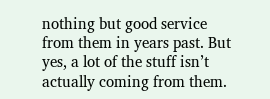nothing but good service from them in years past. But yes, a lot of the stuff isn’t actually coming from them.